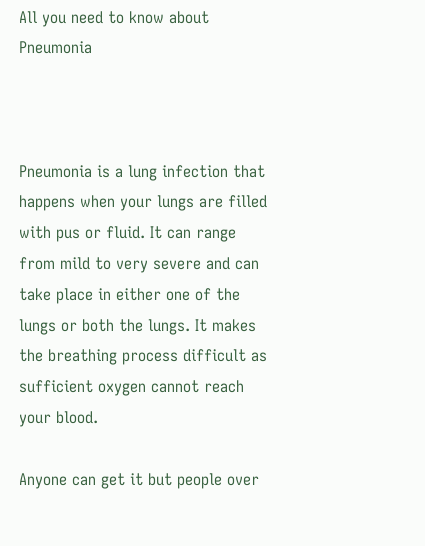All you need to know about Pneumonia



Pneumonia is a lung infection that happens when your lungs are filled with pus or fluid. It can range from mild to very severe and can take place in either one of the lungs or both the lungs. It makes the breathing process difficult as sufficient oxygen cannot reach your blood.

Anyone can get it but people over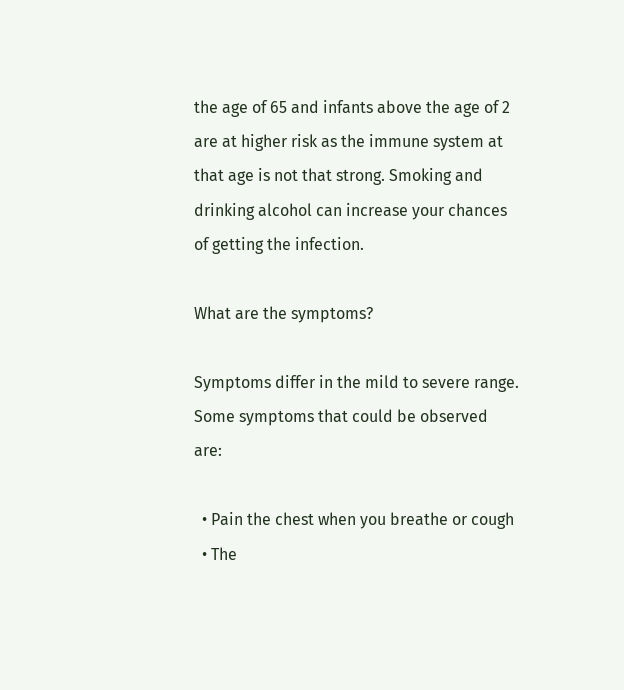the age of 65 and infants above the age of 2 are at higher risk as the immune system at that age is not that strong. Smoking and drinking alcohol can increase your chances of getting the infection.

What are the symptoms?

Symptoms differ in the mild to severe range. Some symptoms that could be observed are:

  • Pain the chest when you breathe or cough
  • The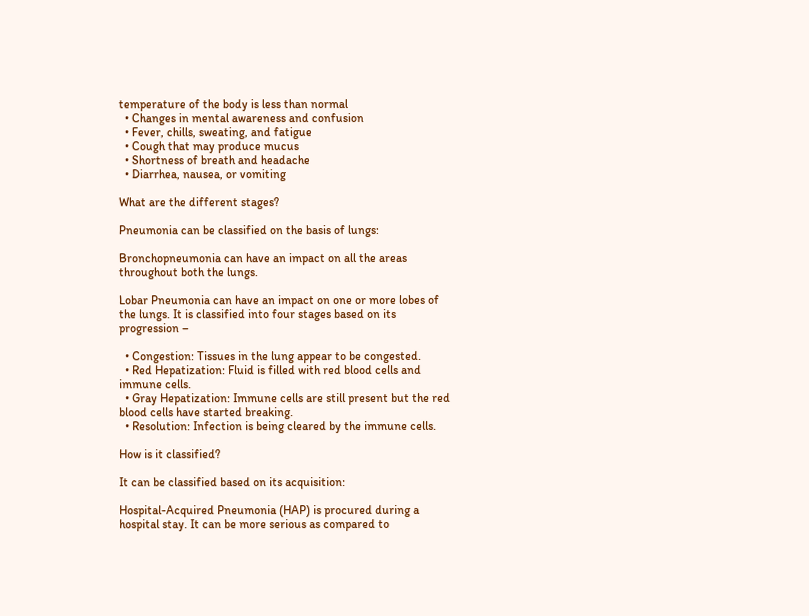temperature of the body is less than normal
  • Changes in mental awareness and confusion
  • Fever, chills, sweating, and fatigue
  • Cough that may produce mucus
  • Shortness of breath and headache
  • Diarrhea, nausea, or vomiting

What are the different stages?

Pneumonia can be classified on the basis of lungs:

Bronchopneumonia can have an impact on all the areas throughout both the lungs.

Lobar Pneumonia can have an impact on one or more lobes of the lungs. It is classified into four stages based on its progression –

  • Congestion: Tissues in the lung appear to be congested.
  • Red Hepatization: Fluid is filled with red blood cells and immune cells.
  • Gray Hepatization: Immune cells are still present but the red blood cells have started breaking.
  • Resolution: Infection is being cleared by the immune cells.

How is it classified?

It can be classified based on its acquisition:

Hospital-Acquired Pneumonia (HAP) is procured during a hospital stay. It can be more serious as compared to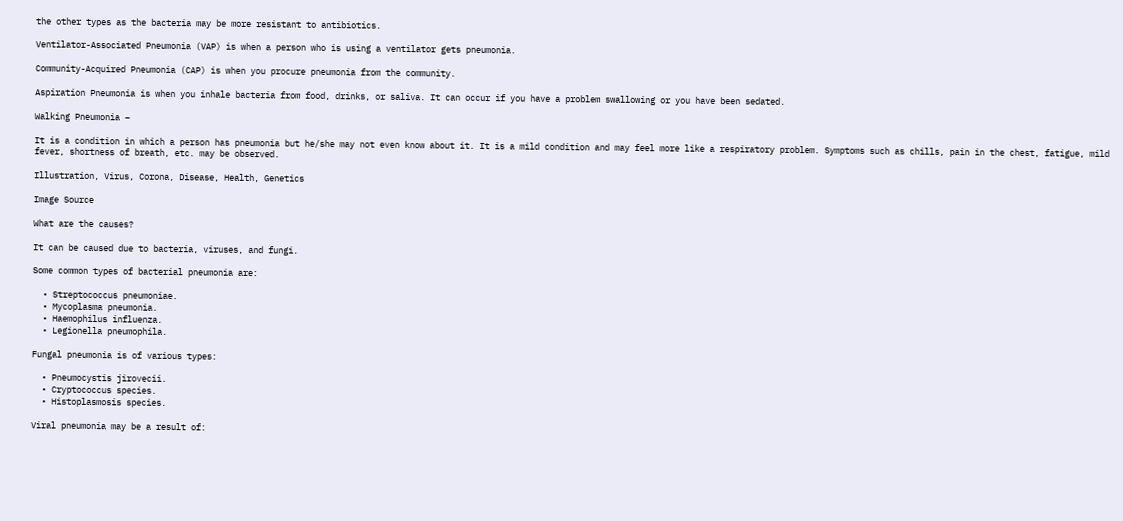the other types as the bacteria may be more resistant to antibiotics.

Ventilator-Associated Pneumonia (VAP) is when a person who is using a ventilator gets pneumonia.

Community-Acquired Pneumonia (CAP) is when you procure pneumonia from the community.

Aspiration Pneumonia is when you inhale bacteria from food, drinks, or saliva. It can occur if you have a problem swallowing or you have been sedated.

Walking Pneumonia –

It is a condition in which a person has pneumonia but he/she may not even know about it. It is a mild condition and may feel more like a respiratory problem. Symptoms such as chills, pain in the chest, fatigue, mild fever, shortness of breath, etc. may be observed.

Illustration, Virus, Corona, Disease, Health, Genetics

Image Source

What are the causes?

It can be caused due to bacteria, viruses, and fungi.

Some common types of bacterial pneumonia are:

  • Streptococcus pneumoniae.
  • Mycoplasma pneumonia.
  • Haemophilus influenza.
  • Legionella pneumophila.

Fungal pneumonia is of various types:

  • Pneumocystis jirovecii.
  • Cryptococcus species.
  • Histoplasmosis species.

Viral pneumonia may be a result of: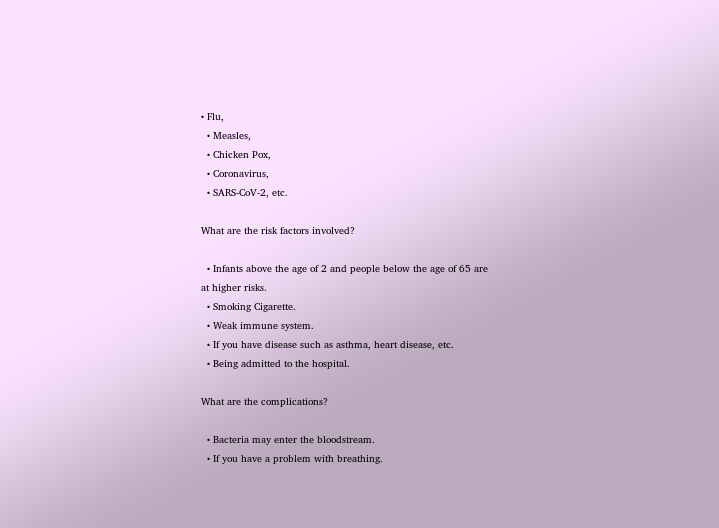• Flu,
  • Measles,
  • Chicken Pox,
  • Coronavirus,
  • SARS-CoV-2, etc.

What are the risk factors involved?

  • Infants above the age of 2 and people below the age of 65 are at higher risks.
  • Smoking Cigarette.
  • Weak immune system.
  • If you have disease such as asthma, heart disease, etc.
  • Being admitted to the hospital.

What are the complications?

  • Bacteria may enter the bloodstream.
  • If you have a problem with breathing.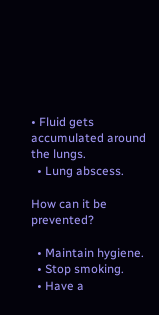• Fluid gets accumulated around the lungs.
  • Lung abscess.

How can it be prevented?

  • Maintain hygiene.
  • Stop smoking.
  • Have a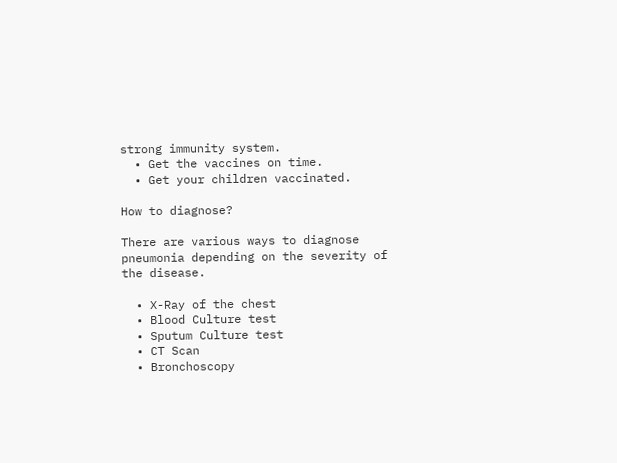strong immunity system.
  • Get the vaccines on time.
  • Get your children vaccinated.

How to diagnose?

There are various ways to diagnose pneumonia depending on the severity of the disease.

  • X-Ray of the chest
  • Blood Culture test
  • Sputum Culture test
  • CT Scan
  • Bronchoscopy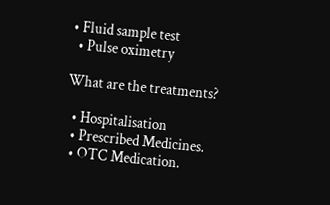• Fluid sample test
  • Pulse oximetry

What are the treatments?

  • Hospitalisation
  • Prescribed Medicines.
  • OTC Medication.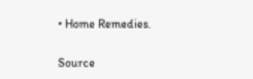• Home Remedies.


Source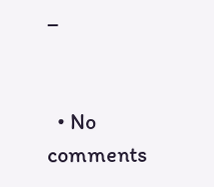–


  • No comments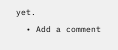yet.
  • Add a comment